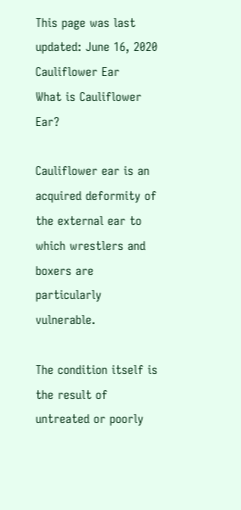This page was last updated: June 16, 2020
Cauliflower Ear
What is Cauliflower Ear?

Cauliflower ear is an acquired deformity of the external ear to which wrestlers and boxers are particularly vulnerable.

The condition itself is the result of untreated or poorly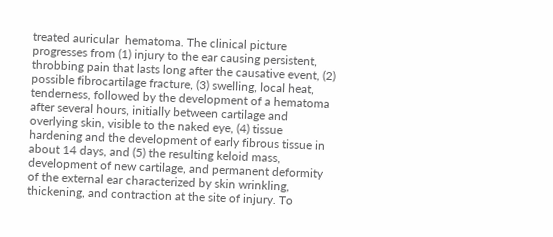treated auricular  hematoma. The clinical picture progresses from (1) injury to the ear causing persistent, throbbing pain that lasts long after the causative event, (2) possible fibrocartilage fracture, (3) swelling, local heat, tenderness, followed by the development of a hematoma after several hours, initially between cartilage and overlying skin, visible to the naked eye, (4) tissue hardening and the development of early fibrous tissue in about 14 days, and (5) the resulting keloid mass, development of new cartilage, and permanent deformity of the external ear characterized by skin wrinkling, thickening, and contraction at the site of injury. To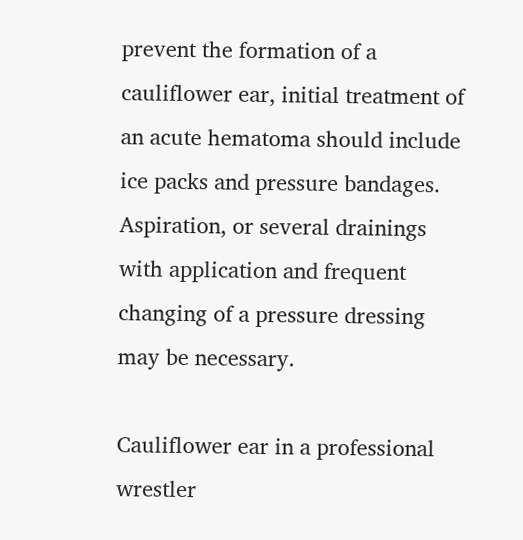prevent the formation of a cauliflower ear, initial treatment of an acute hematoma should include ice packs and pressure bandages. Aspiration, or several drainings with application and frequent changing of a pressure dressing may be necessary.

Cauliflower ear in a professional  wrestler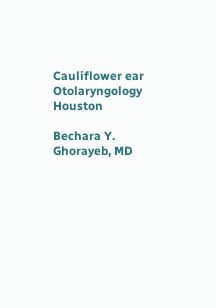Cauliflower ear
Otolaryngology Houston

Bechara Y. Ghorayeb, MD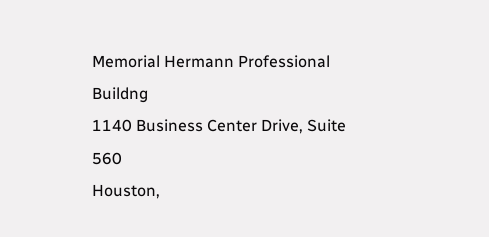Memorial Hermann Professional Buildng
1140 Business Center Drive, Suite 560
Houston,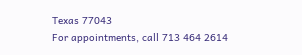Texas 77043
For appointments, call 713 464 2614